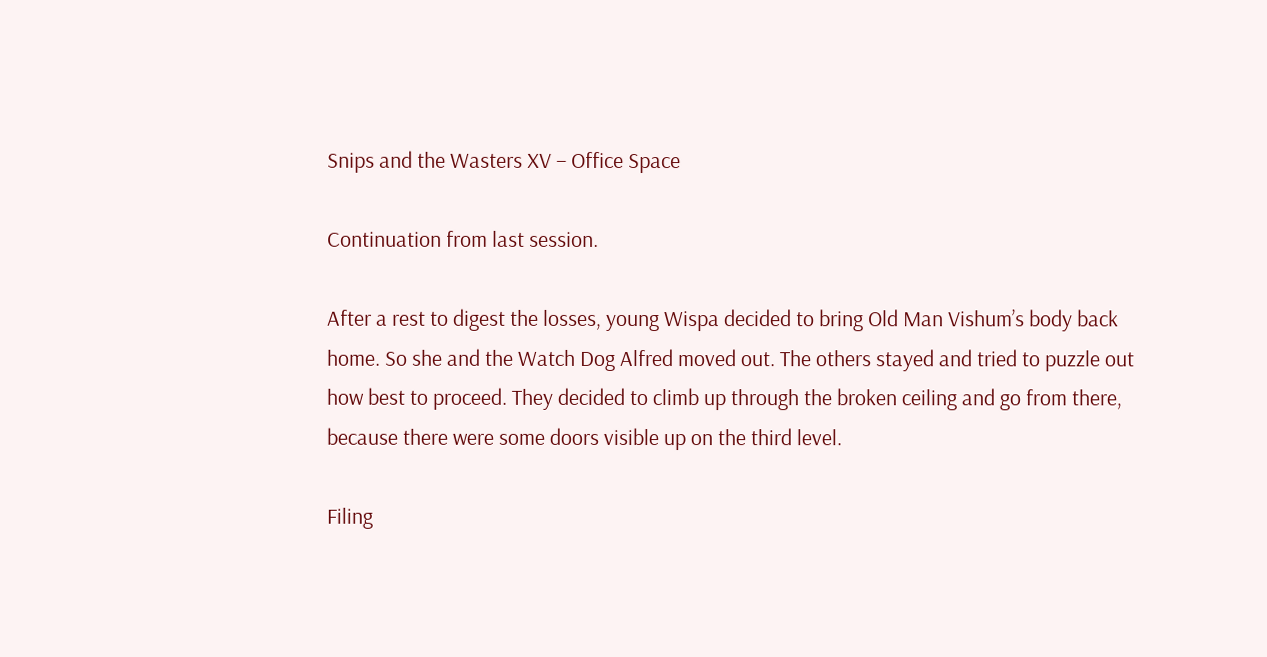Snips and the Wasters XV – Office Space

Continuation from last session.

After a rest to digest the losses, young Wispa decided to bring Old Man Vishum’s body back home. So she and the Watch Dog Alfred moved out. The others stayed and tried to puzzle out how best to proceed. They decided to climb up through the broken ceiling and go from there, because there were some doors visible up on the third level.

Filing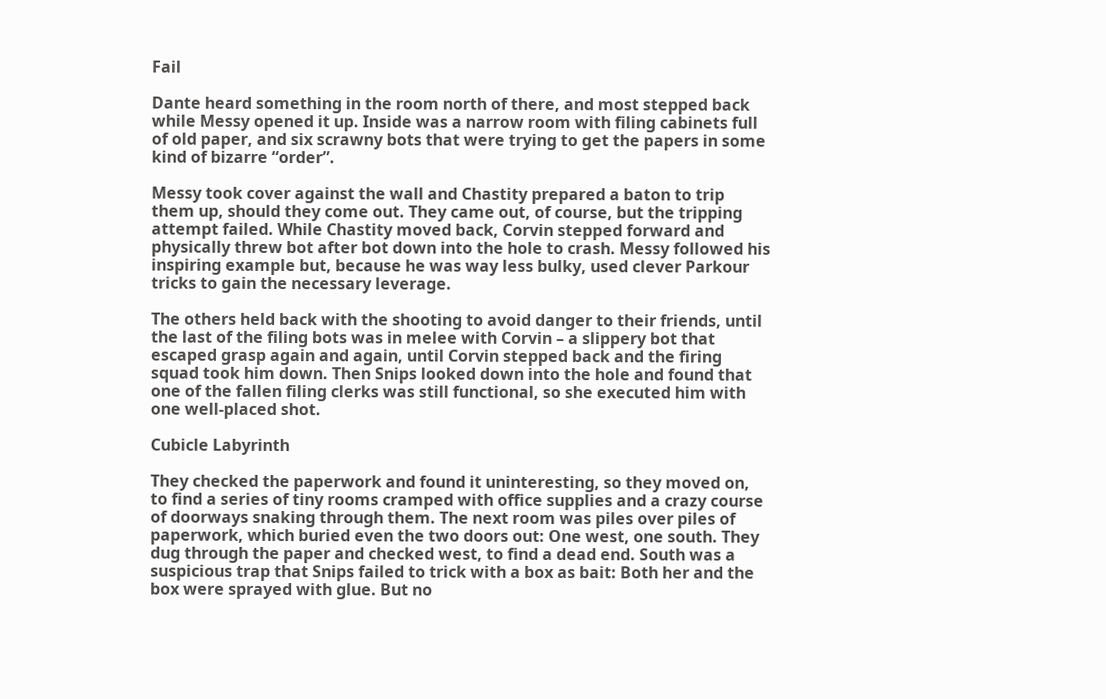Fail

Dante heard something in the room north of there, and most stepped back while Messy opened it up. Inside was a narrow room with filing cabinets full of old paper, and six scrawny bots that were trying to get the papers in some kind of bizarre “order”.

Messy took cover against the wall and Chastity prepared a baton to trip them up, should they come out. They came out, of course, but the tripping attempt failed. While Chastity moved back, Corvin stepped forward and physically threw bot after bot down into the hole to crash. Messy followed his inspiring example but, because he was way less bulky, used clever Parkour tricks to gain the necessary leverage.

The others held back with the shooting to avoid danger to their friends, until the last of the filing bots was in melee with Corvin – a slippery bot that escaped grasp again and again, until Corvin stepped back and the firing squad took him down. Then Snips looked down into the hole and found that one of the fallen filing clerks was still functional, so she executed him with one well-placed shot.

Cubicle Labyrinth

They checked the paperwork and found it uninteresting, so they moved on, to find a series of tiny rooms cramped with office supplies and a crazy course of doorways snaking through them. The next room was piles over piles of paperwork, which buried even the two doors out: One west, one south. They dug through the paper and checked west, to find a dead end. South was a suspicious trap that Snips failed to trick with a box as bait: Both her and the box were sprayed with glue. But no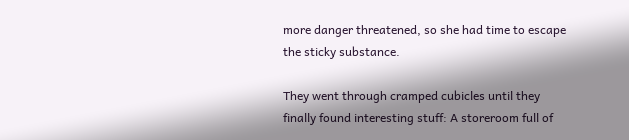more danger threatened, so she had time to escape the sticky substance.

They went through cramped cubicles until they finally found interesting stuff: A storeroom full of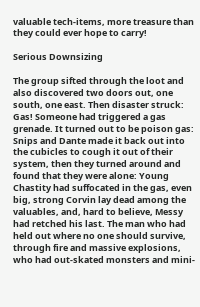valuable tech-items, more treasure than they could ever hope to carry!

Serious Downsizing

The group sifted through the loot and also discovered two doors out, one south, one east. Then disaster struck: Gas! Someone had triggered a gas grenade. It turned out to be poison gas: Snips and Dante made it back out into the cubicles to cough it out of their system, then they turned around and found that they were alone: Young Chastity had suffocated in the gas, even big, strong Corvin lay dead among the valuables, and, hard to believe, Messy had retched his last. The man who had held out where no one should survive, through fire and massive explosions, who had out-skated monsters and mini-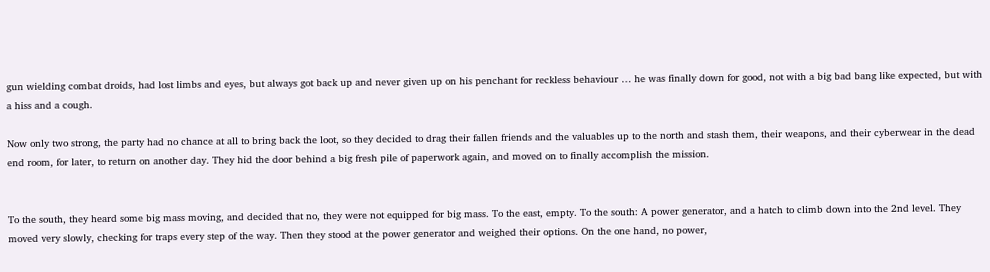gun wielding combat droids, had lost limbs and eyes, but always got back up and never given up on his penchant for reckless behaviour … he was finally down for good, not with a big bad bang like expected, but with a hiss and a cough.

Now only two strong, the party had no chance at all to bring back the loot, so they decided to drag their fallen friends and the valuables up to the north and stash them, their weapons, and their cyberwear in the dead end room, for later, to return on another day. They hid the door behind a big fresh pile of paperwork again, and moved on to finally accomplish the mission.


To the south, they heard some big mass moving, and decided that no, they were not equipped for big mass. To the east, empty. To the south: A power generator, and a hatch to climb down into the 2nd level. They moved very slowly, checking for traps every step of the way. Then they stood at the power generator and weighed their options. On the one hand, no power,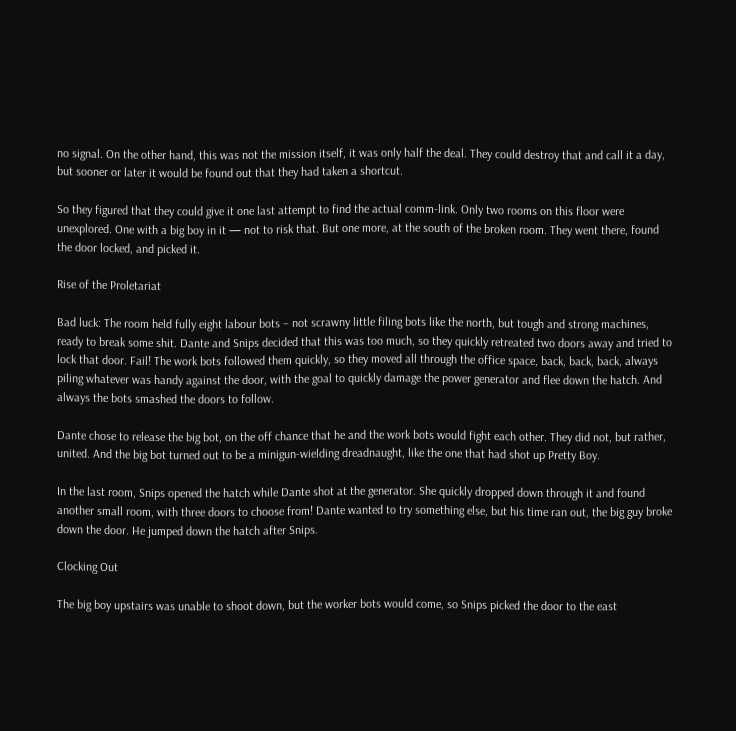no signal. On the other hand, this was not the mission itself, it was only half the deal. They could destroy that and call it a day, but sooner or later it would be found out that they had taken a shortcut.

So they figured that they could give it one last attempt to find the actual comm-link. Only two rooms on this floor were unexplored. One with a big boy in it — not to risk that. But one more, at the south of the broken room. They went there, found the door locked, and picked it.

Rise of the Proletariat

Bad luck: The room held fully eight labour bots – not scrawny little filing bots like the north, but tough and strong machines, ready to break some shit. Dante and Snips decided that this was too much, so they quickly retreated two doors away and tried to lock that door. Fail! The work bots followed them quickly, so they moved all through the office space, back, back, back, always piling whatever was handy against the door, with the goal to quickly damage the power generator and flee down the hatch. And always the bots smashed the doors to follow.

Dante chose to release the big bot, on the off chance that he and the work bots would fight each other. They did not, but rather, united. And the big bot turned out to be a minigun-wielding dreadnaught, like the one that had shot up Pretty Boy.

In the last room, Snips opened the hatch while Dante shot at the generator. She quickly dropped down through it and found another small room, with three doors to choose from! Dante wanted to try something else, but his time ran out, the big guy broke down the door. He jumped down the hatch after Snips.

Clocking Out

The big boy upstairs was unable to shoot down, but the worker bots would come, so Snips picked the door to the east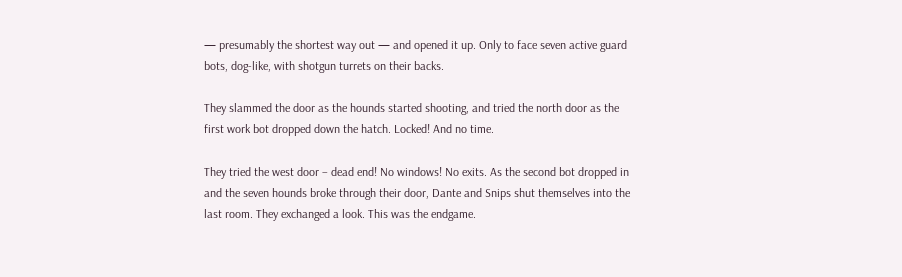— presumably the shortest way out — and opened it up. Only to face seven active guard bots, dog-like, with shotgun turrets on their backs.

They slammed the door as the hounds started shooting, and tried the north door as the first work bot dropped down the hatch. Locked! And no time.

They tried the west door – dead end! No windows! No exits. As the second bot dropped in and the seven hounds broke through their door, Dante and Snips shut themselves into the last room. They exchanged a look. This was the endgame.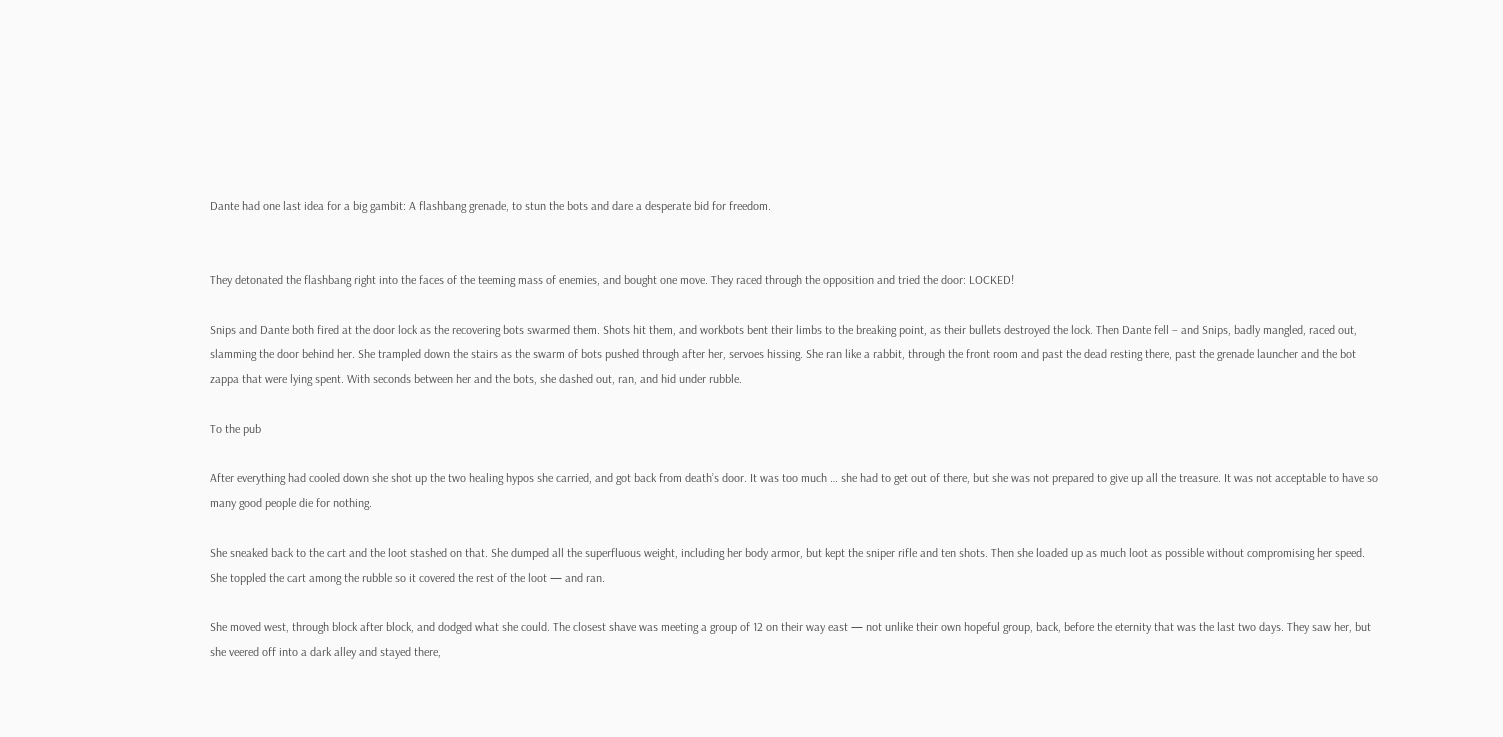Dante had one last idea for a big gambit: A flashbang grenade, to stun the bots and dare a desperate bid for freedom.


They detonated the flashbang right into the faces of the teeming mass of enemies, and bought one move. They raced through the opposition and tried the door: LOCKED!

Snips and Dante both fired at the door lock as the recovering bots swarmed them. Shots hit them, and workbots bent their limbs to the breaking point, as their bullets destroyed the lock. Then Dante fell – and Snips, badly mangled, raced out, slamming the door behind her. She trampled down the stairs as the swarm of bots pushed through after her, servoes hissing. She ran like a rabbit, through the front room and past the dead resting there, past the grenade launcher and the bot zappa that were lying spent. With seconds between her and the bots, she dashed out, ran, and hid under rubble.

To the pub

After everything had cooled down she shot up the two healing hypos she carried, and got back from death’s door. It was too much … she had to get out of there, but she was not prepared to give up all the treasure. It was not acceptable to have so many good people die for nothing.

She sneaked back to the cart and the loot stashed on that. She dumped all the superfluous weight, including her body armor, but kept the sniper rifle and ten shots. Then she loaded up as much loot as possible without compromising her speed. She toppled the cart among the rubble so it covered the rest of the loot — and ran.

She moved west, through block after block, and dodged what she could. The closest shave was meeting a group of 12 on their way east — not unlike their own hopeful group, back, before the eternity that was the last two days. They saw her, but she veered off into a dark alley and stayed there,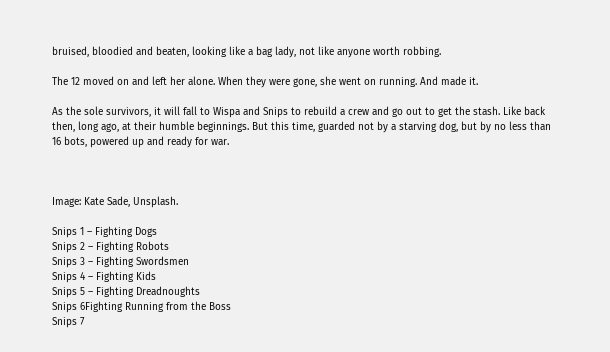bruised, bloodied and beaten, looking like a bag lady, not like anyone worth robbing.

The 12 moved on and left her alone. When they were gone, she went on running. And made it.

As the sole survivors, it will fall to Wispa and Snips to rebuild a crew and go out to get the stash. Like back then, long ago, at their humble beginnings. But this time, guarded not by a starving dog, but by no less than 16 bots, powered up and ready for war.



Image: Kate Sade, Unsplash.

Snips 1 – Fighting Dogs
Snips 2 – Fighting Robots
Snips 3 – Fighting Swordsmen
Snips 4 – Fighting Kids
Snips 5 – Fighting Dreadnoughts
Snips 6Fighting Running from the Boss
Snips 7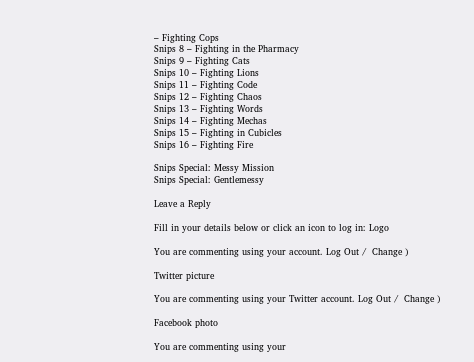– Fighting Cops
Snips 8 – Fighting in the Pharmacy
Snips 9 – Fighting Cats
Snips 10 – Fighting Lions
Snips 11 – Fighting Code
Snips 12 – Fighting Chaos
Snips 13 – Fighting Words
Snips 14 – Fighting Mechas
Snips 15 – Fighting in Cubicles
Snips 16 – Fighting Fire

Snips Special: Messy Mission
Snips Special: Gentlemessy

Leave a Reply

Fill in your details below or click an icon to log in: Logo

You are commenting using your account. Log Out /  Change )

Twitter picture

You are commenting using your Twitter account. Log Out /  Change )

Facebook photo

You are commenting using your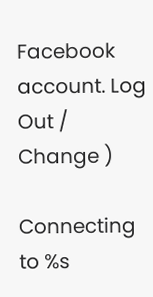Facebook account. Log Out /  Change )

Connecting to %s